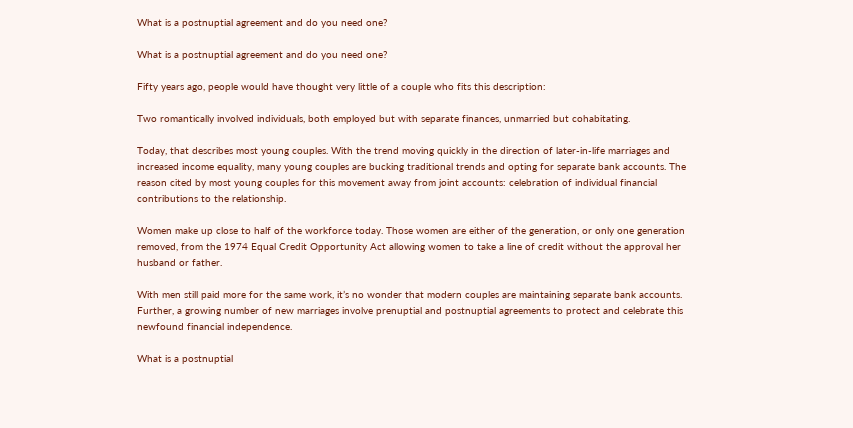What is a postnuptial agreement and do you need one?

What is a postnuptial agreement and do you need one?

Fifty years ago, people would have thought very little of a couple who fits this description:

Two romantically involved individuals, both employed but with separate finances, unmarried but cohabitating.

Today, that describes most young couples. With the trend moving quickly in the direction of later-in-life marriages and increased income equality, many young couples are bucking traditional trends and opting for separate bank accounts. The reason cited by most young couples for this movement away from joint accounts: celebration of individual financial contributions to the relationship.

Women make up close to half of the workforce today. Those women are either of the generation, or only one generation removed, from the 1974 Equal Credit Opportunity Act allowing women to take a line of credit without the approval her husband or father.

With men still paid more for the same work, it’s no wonder that modern couples are maintaining separate bank accounts. Further, a growing number of new marriages involve prenuptial and postnuptial agreements to protect and celebrate this newfound financial independence.

What is a postnuptial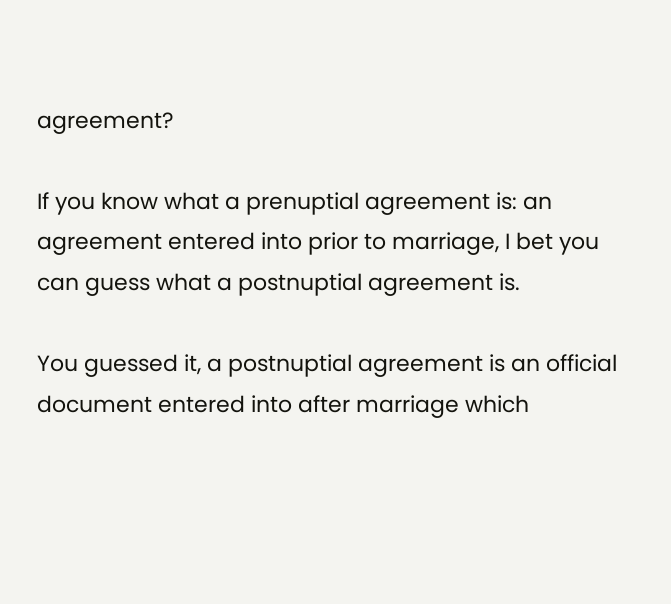agreement?

If you know what a prenuptial agreement is: an agreement entered into prior to marriage, I bet you can guess what a postnuptial agreement is.

You guessed it, a postnuptial agreement is an official document entered into after marriage which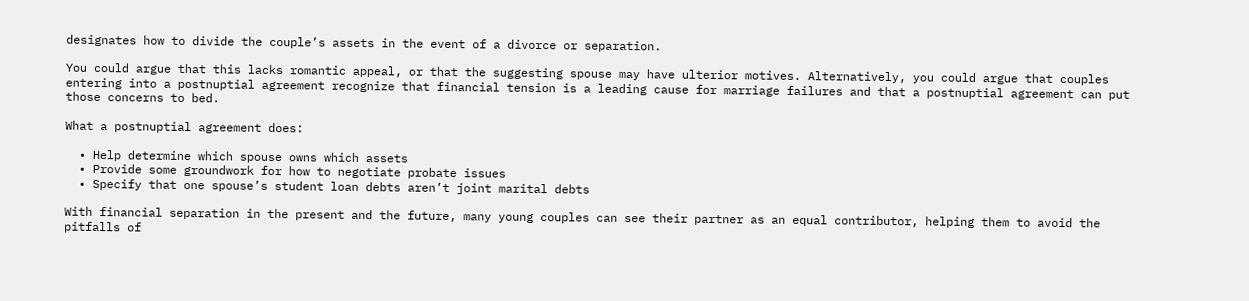designates how to divide the couple’s assets in the event of a divorce or separation.

You could argue that this lacks romantic appeal, or that the suggesting spouse may have ulterior motives. Alternatively, you could argue that couples entering into a postnuptial agreement recognize that financial tension is a leading cause for marriage failures and that a postnuptial agreement can put those concerns to bed.

What a postnuptial agreement does:

  • Help determine which spouse owns which assets
  • Provide some groundwork for how to negotiate probate issues
  • Specify that one spouse’s student loan debts aren’t joint marital debts

With financial separation in the present and the future, many young couples can see their partner as an equal contributor, helping them to avoid the pitfalls of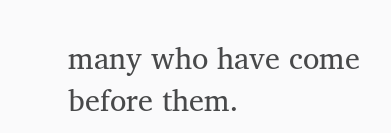many who have come before them.